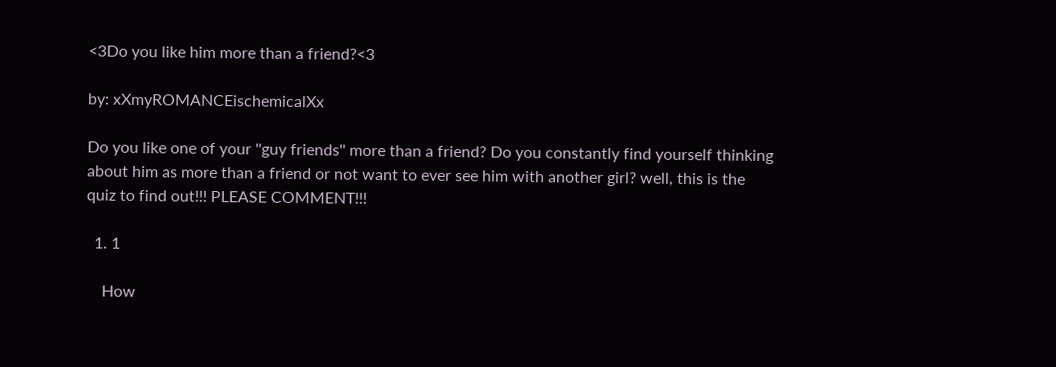<3Do you like him more than a friend?<3

by: xXmyROMANCEischemicalXx

Do you like one of your ''guy friends'' more than a friend? Do you constantly find yourself thinking about him as more than a friend or not want to ever see him with another girl? well, this is the quiz to find out!!! PLEASE COMMENT!!!

  1. 1

    How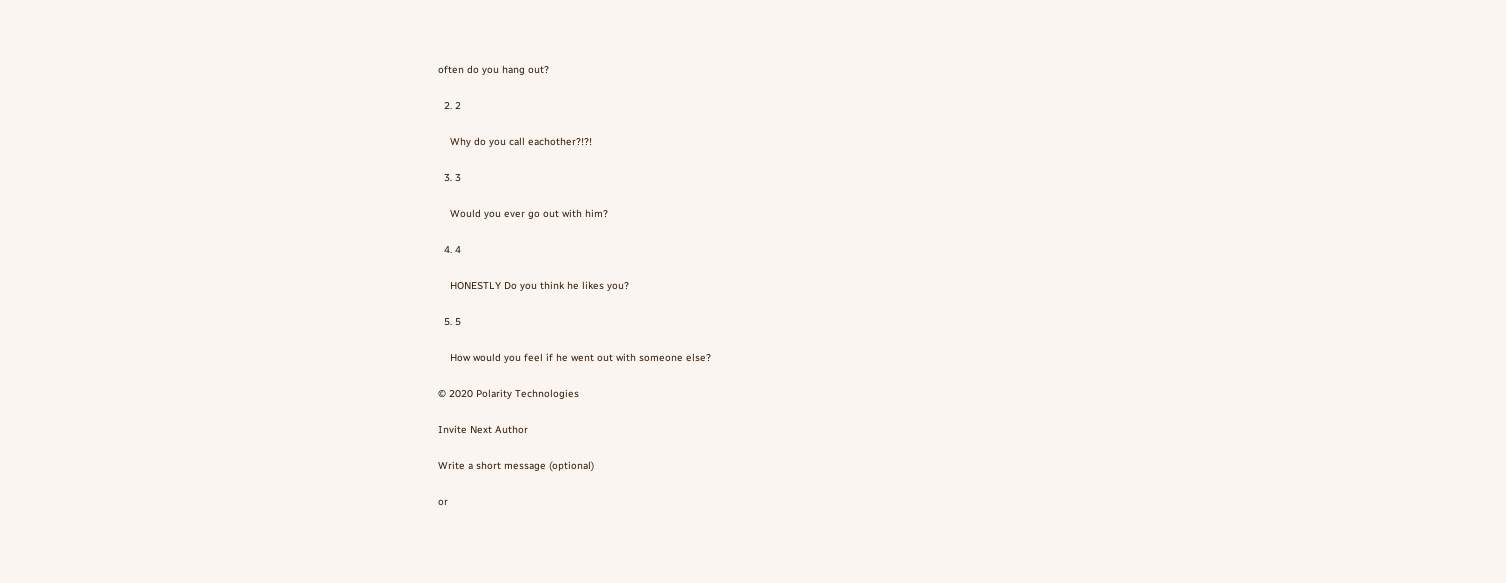often do you hang out?

  2. 2

    Why do you call eachother?!?!

  3. 3

    Would you ever go out with him?

  4. 4

    HONESTLY Do you think he likes you?

  5. 5

    How would you feel if he went out with someone else?

© 2020 Polarity Technologies

Invite Next Author

Write a short message (optional)

or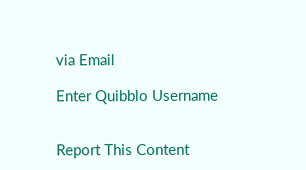via Email

Enter Quibblo Username


Report This Content